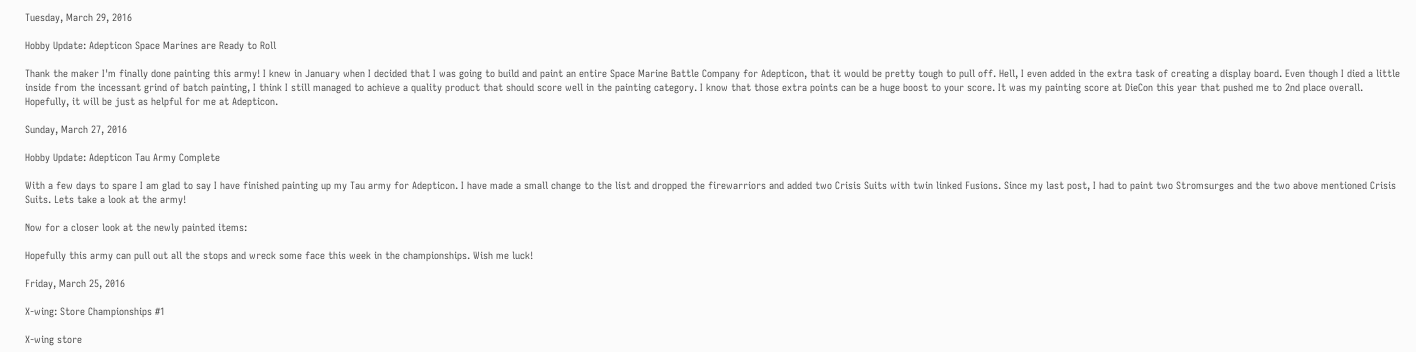Tuesday, March 29, 2016

Hobby Update: Adepticon Space Marines are Ready to Roll

Thank the maker I'm finally done painting this army! I knew in January when I decided that I was going to build and paint an entire Space Marine Battle Company for Adepticon, that it would be pretty tough to pull off. Hell, I even added in the extra task of creating a display board. Even though I died a little inside from the incessant grind of batch painting, I think I still managed to achieve a quality product that should score well in the painting category. I know that those extra points can be a huge boost to your score. It was my painting score at DieCon this year that pushed me to 2nd place overall. Hopefully, it will be just as helpful for me at Adepticon.

Sunday, March 27, 2016

Hobby Update: Adepticon Tau Army Complete

With a few days to spare I am glad to say I have finished painting up my Tau army for Adepticon. I have made a small change to the list and dropped the firewarriors and added two Crisis Suits with twin linked Fusions. Since my last post, I had to paint two Stromsurges and the two above mentioned Crisis Suits. Lets take a look at the army!

Now for a closer look at the newly painted items:

Hopefully this army can pull out all the stops and wreck some face this week in the championships. Wish me luck!

Friday, March 25, 2016

X-wing: Store Championships #1

X-wing store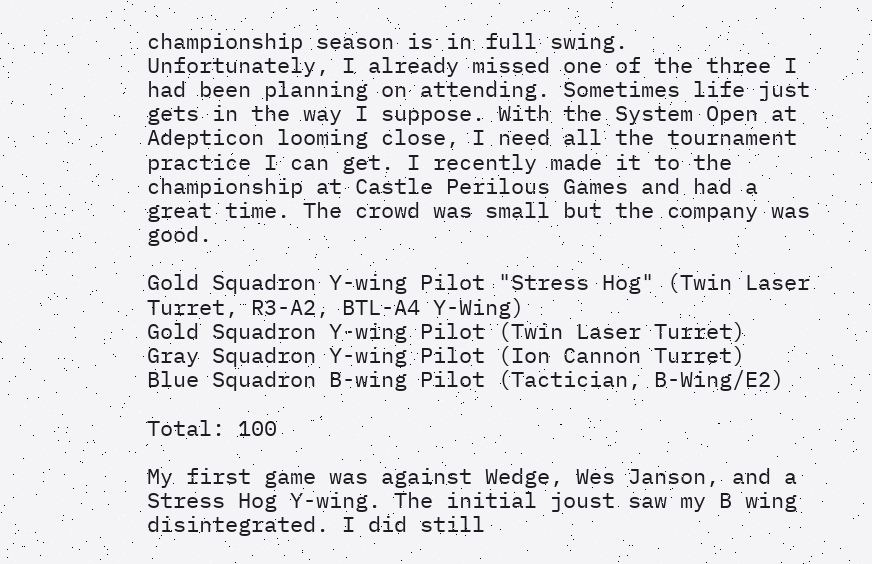championship season is in full swing.  Unfortunately, I already missed one of the three I had been planning on attending. Sometimes life just gets in the way I suppose. With the System Open at Adepticon looming close, I need all the tournament practice I can get. I recently made it to the championship at Castle Perilous Games and had a great time. The crowd was small but the company was good.

Gold Squadron Y-wing Pilot "Stress Hog" (Twin Laser Turret, R3-A2, BTL-A4 Y-Wing)
Gold Squadron Y-wing Pilot (Twin Laser Turret)
Gray Squadron Y-wing Pilot (Ion Cannon Turret)
Blue Squadron B-wing Pilot (Tactician, B-Wing/E2)

Total: 100

My first game was against Wedge, Wes Janson, and a Stress Hog Y-wing. The initial joust saw my B wing disintegrated. I did still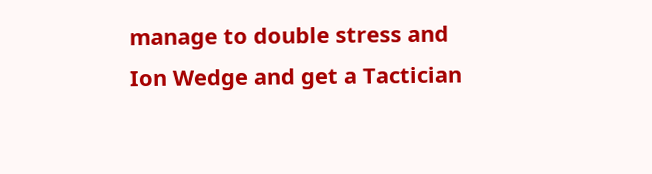manage to double stress and Ion Wedge and get a Tactician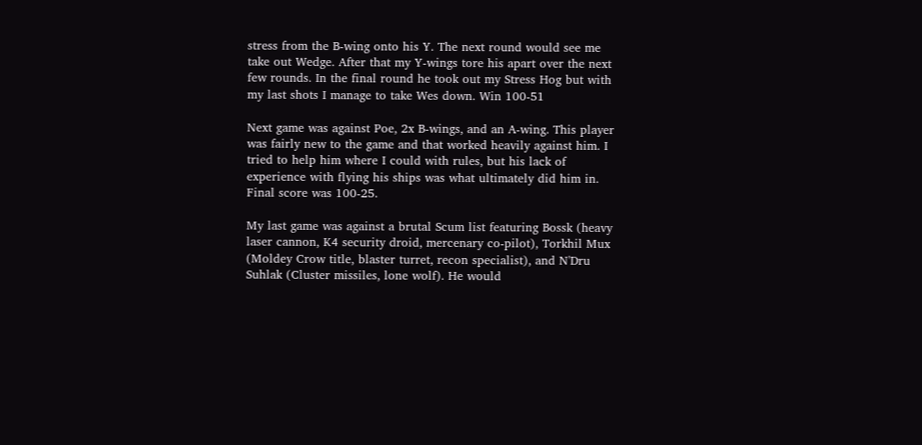stress from the B-wing onto his Y. The next round would see me take out Wedge. After that my Y-wings tore his apart over the next few rounds. In the final round he took out my Stress Hog but with my last shots I manage to take Wes down. Win 100-51

Next game was against Poe, 2x B-wings, and an A-wing. This player was fairly new to the game and that worked heavily against him. I tried to help him where I could with rules, but his lack of experience with flying his ships was what ultimately did him in. Final score was 100-25.

My last game was against a brutal Scum list featuring Bossk (heavy laser cannon, K4 security droid, mercenary co-pilot), Torkhil Mux (Moldey Crow title, blaster turret, recon specialist), and N'Dru Suhlak (Cluster missiles, lone wolf). He would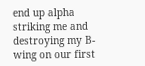end up alpha striking me and destroying my B-wing on our first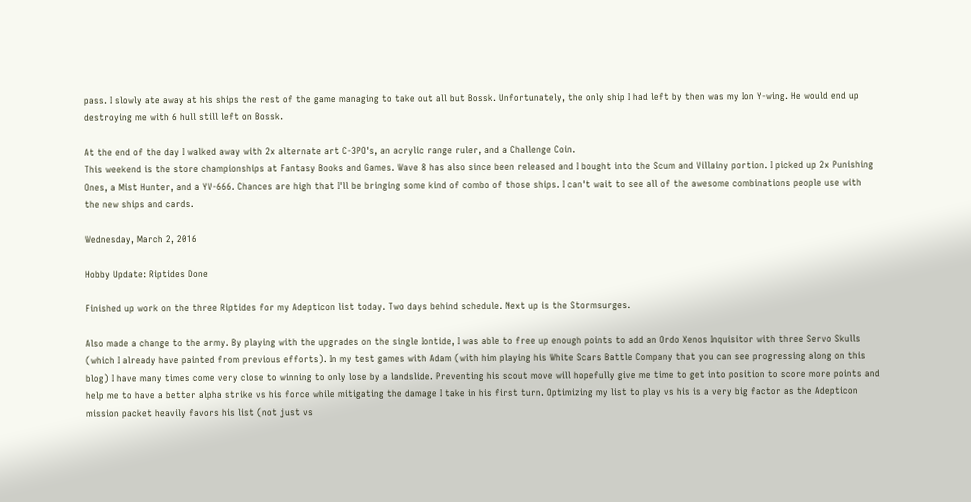pass. I slowly ate away at his ships the rest of the game managing to take out all but Bossk. Unfortunately, the only ship I had left by then was my Ion Y-wing. He would end up destroying me with 6 hull still left on Bossk.

At the end of the day I walked away with 2x alternate art C-3PO's, an acrylic range ruler, and a Challenge Coin.
This weekend is the store championships at Fantasy Books and Games. Wave 8 has also since been released and I bought into the Scum and Villainy portion. I picked up 2x Punishing Ones, a Mist Hunter, and a YV-666. Chances are high that I'll be bringing some kind of combo of those ships. I can't wait to see all of the awesome combinations people use with the new ships and cards.

Wednesday, March 2, 2016

Hobby Update: Riptides Done

Finished up work on the three Riptides for my Adepticon list today. Two days behind schedule. Next up is the Stormsurges.

Also made a change to the army. By playing with the upgrades on the single Iontide, I was able to free up enough points to add an Ordo Xenos Inquisitor with three Servo Skulls (which I already have painted from previous efforts). In my test games with Adam (with him playing his White Scars Battle Company that you can see progressing along on this blog) I have many times come very close to winning to only lose by a landslide. Preventing his scout move will hopefully give me time to get into position to score more points and help me to have a better alpha strike vs his force while mitigating the damage I take in his first turn. Optimizing my list to play vs his is a very big factor as the Adepticon mission packet heavily favors his list (not just vs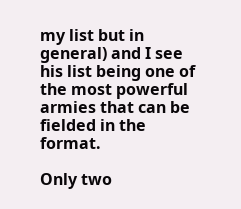my list but in general) and I see his list being one of the most powerful armies that can be fielded in the format.

Only two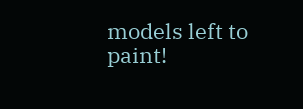models left to paint!